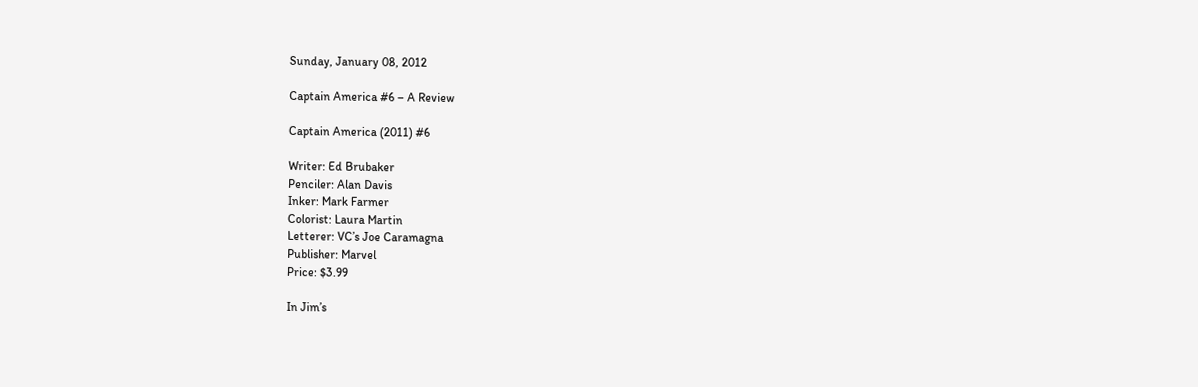Sunday, January 08, 2012

Captain America #6 – A Review

Captain America (2011) #6

Writer: Ed Brubaker
Penciler: Alan Davis
Inker: Mark Farmer
Colorist: Laura Martin
Letterer: VC’s Joe Caramagna
Publisher: Marvel
Price: $3.99

In Jim’s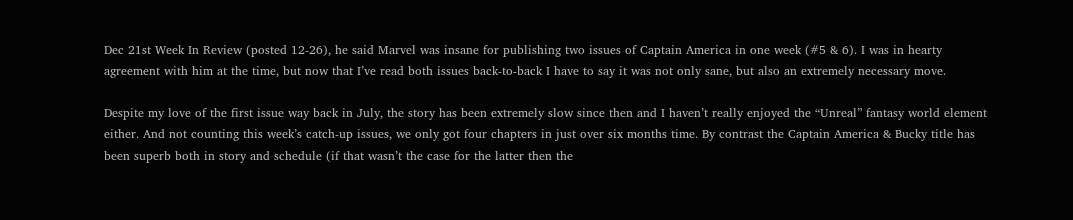Dec 21st Week In Review (posted 12-26), he said Marvel was insane for publishing two issues of Captain America in one week (#5 & 6). I was in hearty agreement with him at the time, but now that I’ve read both issues back-to-back I have to say it was not only sane, but also an extremely necessary move.

Despite my love of the first issue way back in July, the story has been extremely slow since then and I haven’t really enjoyed the “Unreal” fantasy world element either. And not counting this week’s catch-up issues, we only got four chapters in just over six months time. By contrast the Captain America & Bucky title has been superb both in story and schedule (if that wasn’t the case for the latter then the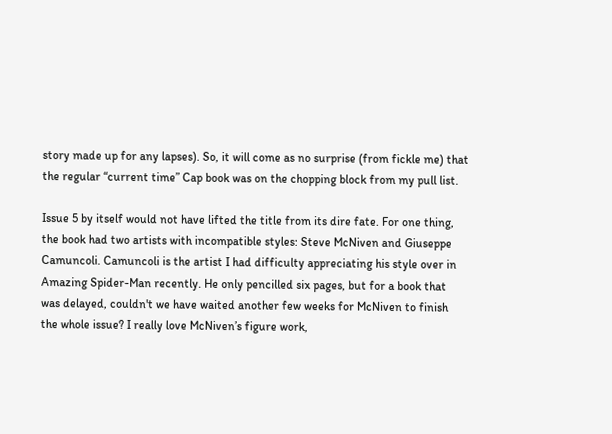story made up for any lapses). So, it will come as no surprise (from fickle me) that the regular “current time” Cap book was on the chopping block from my pull list.

Issue 5 by itself would not have lifted the title from its dire fate. For one thing, the book had two artists with incompatible styles: Steve McNiven and Giuseppe Camuncoli. Camuncoli is the artist I had difficulty appreciating his style over in Amazing Spider-Man recently. He only pencilled six pages, but for a book that was delayed, couldn't we have waited another few weeks for McNiven to finish the whole issue? I really love McNiven’s figure work,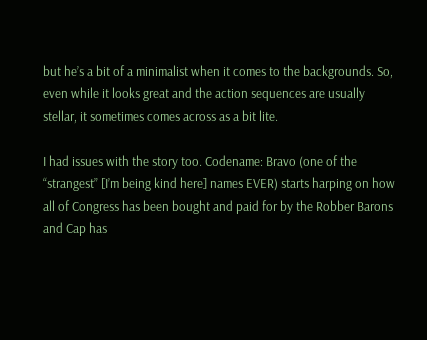but he’s a bit of a minimalist when it comes to the backgrounds. So, even while it looks great and the action sequences are usually stellar, it sometimes comes across as a bit lite.

I had issues with the story too. Codename: Bravo (one of the “strangest” [I’m being kind here] names EVER) starts harping on how all of Congress has been bought and paid for by the Robber Barons and Cap has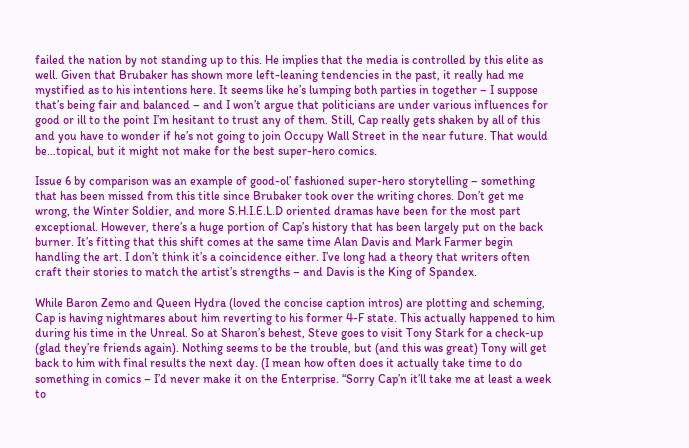failed the nation by not standing up to this. He implies that the media is controlled by this elite as well. Given that Brubaker has shown more left-leaning tendencies in the past, it really had me mystified as to his intentions here. It seems like he’s lumping both parties in together – I suppose that’s being fair and balanced – and I won’t argue that politicians are under various influences for good or ill to the point I’m hesitant to trust any of them. Still, Cap really gets shaken by all of this and you have to wonder if he’s not going to join Occupy Wall Street in the near future. That would be…topical, but it might not make for the best super-hero comics.

Issue 6 by comparison was an example of good-ol’ fashioned super-hero storytelling – something that has been missed from this title since Brubaker took over the writing chores. Don’t get me wrong, the Winter Soldier, and more S.H.I.E.L.D oriented dramas have been for the most part exceptional. However, there’s a huge portion of Cap’s history that has been largely put on the back burner. It’s fitting that this shift comes at the same time Alan Davis and Mark Farmer begin handling the art. I don’t think it’s a coincidence either. I’ve long had a theory that writers often craft their stories to match the artist’s strengths – and Davis is the King of Spandex.

While Baron Zemo and Queen Hydra (loved the concise caption intros) are plotting and scheming, Cap is having nightmares about him reverting to his former 4-F state. This actually happened to him during his time in the Unreal. So at Sharon’s behest, Steve goes to visit Tony Stark for a check-up (glad they’re friends again). Nothing seems to be the trouble, but (and this was great) Tony will get back to him with final results the next day. (I mean how often does it actually take time to do something in comics – I’d never make it on the Enterprise. “Sorry Cap’n it’ll take me at least a week to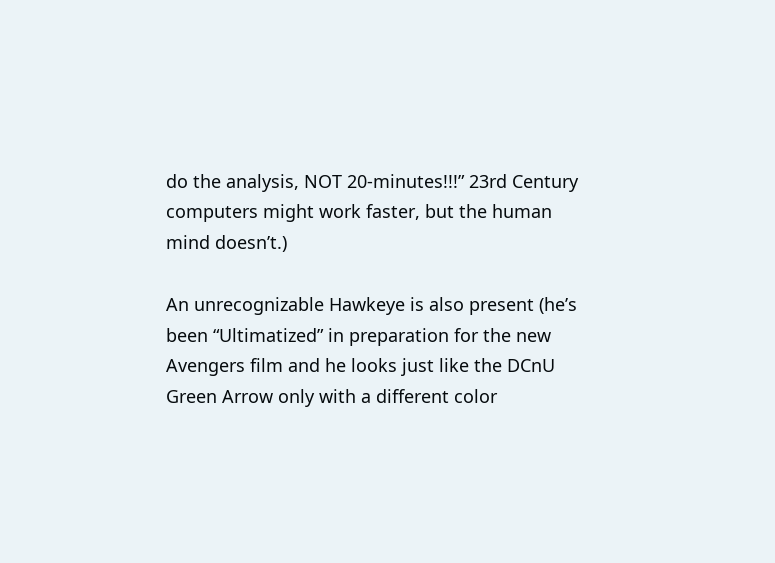do the analysis, NOT 20-minutes!!!” 23rd Century computers might work faster, but the human mind doesn’t.)

An unrecognizable Hawkeye is also present (he’s been “Ultimatized” in preparation for the new Avengers film and he looks just like the DCnU Green Arrow only with a different color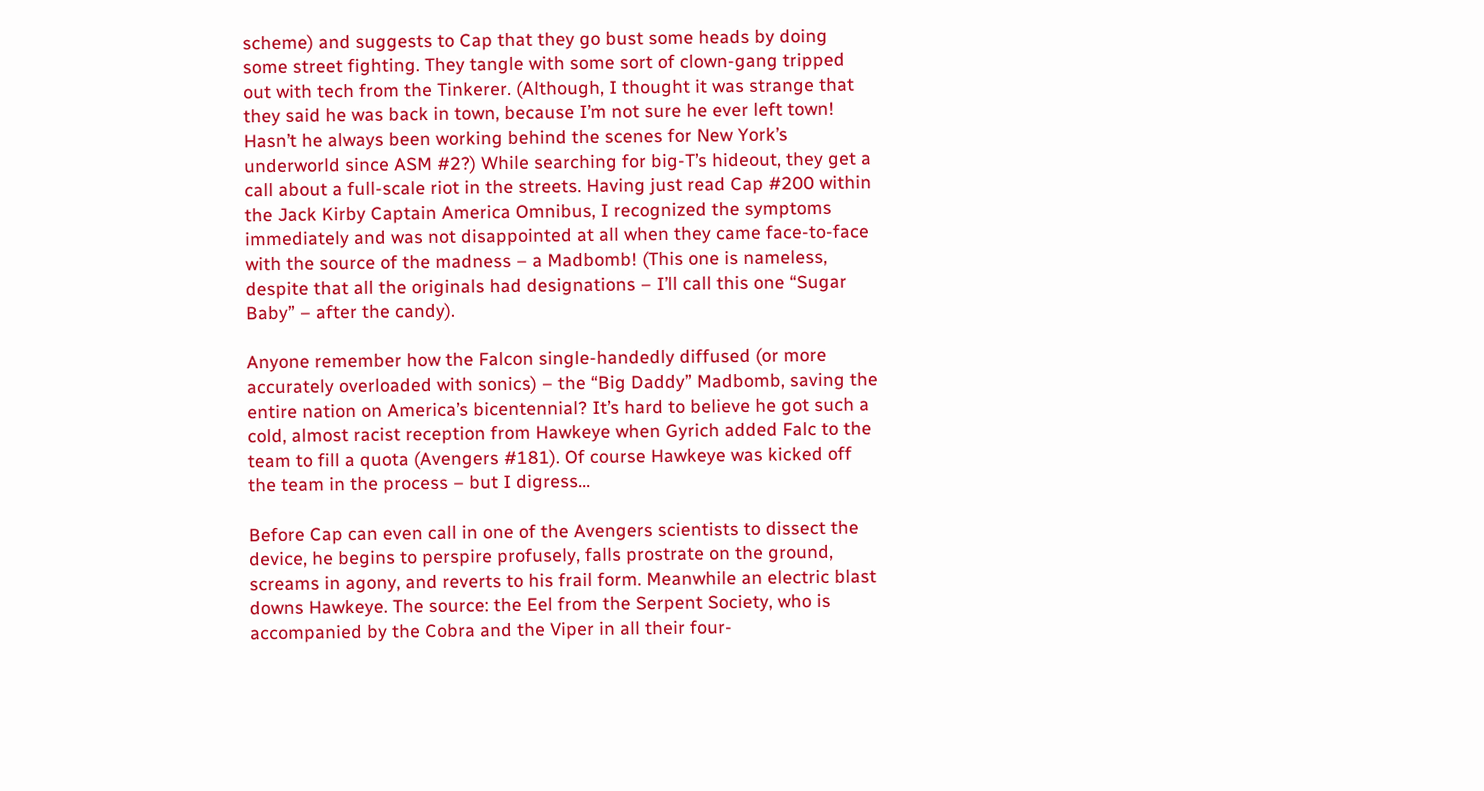scheme) and suggests to Cap that they go bust some heads by doing some street fighting. They tangle with some sort of clown-gang tripped out with tech from the Tinkerer. (Although, I thought it was strange that they said he was back in town, because I’m not sure he ever left town! Hasn’t he always been working behind the scenes for New York’s underworld since ASM #2?) While searching for big-T’s hideout, they get a call about a full-scale riot in the streets. Having just read Cap #200 within the Jack Kirby Captain America Omnibus, I recognized the symptoms immediately and was not disappointed at all when they came face-to-face with the source of the madness – a Madbomb! (This one is nameless, despite that all the originals had designations – I’ll call this one “Sugar Baby” – after the candy).

Anyone remember how the Falcon single-handedly diffused (or more accurately overloaded with sonics) – the “Big Daddy” Madbomb, saving the entire nation on America’s bicentennial? It’s hard to believe he got such a cold, almost racist reception from Hawkeye when Gyrich added Falc to the team to fill a quota (Avengers #181). Of course Hawkeye was kicked off the team in the process – but I digress…

Before Cap can even call in one of the Avengers scientists to dissect the device, he begins to perspire profusely, falls prostrate on the ground, screams in agony, and reverts to his frail form. Meanwhile an electric blast downs Hawkeye. The source: the Eel from the Serpent Society, who is accompanied by the Cobra and the Viper in all their four-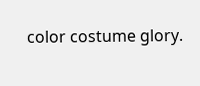color costume glory.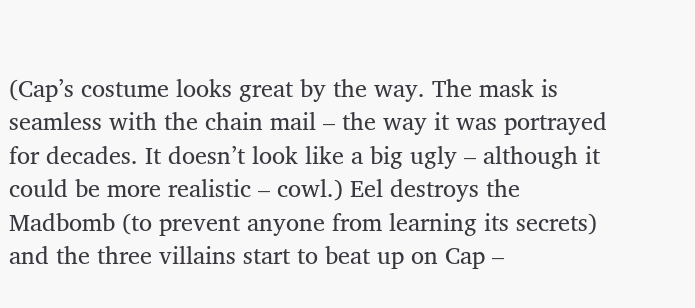(Cap’s costume looks great by the way. The mask is seamless with the chain mail – the way it was portrayed for decades. It doesn’t look like a big ugly – although it could be more realistic – cowl.) Eel destroys the Madbomb (to prevent anyone from learning its secrets) and the three villains start to beat up on Cap –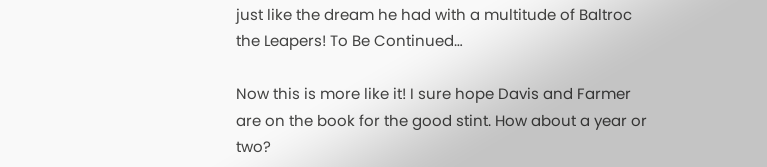just like the dream he had with a multitude of Baltroc the Leapers! To Be Continued…

Now this is more like it! I sure hope Davis and Farmer are on the book for the good stint. How about a year or two?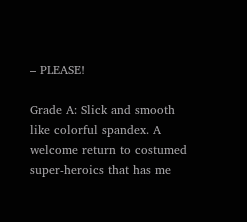– PLEASE!

Grade A: Slick and smooth like colorful spandex. A welcome return to costumed super-heroics that has me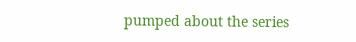pumped about the series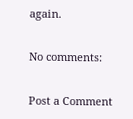again.

No comments:

Post a Comment